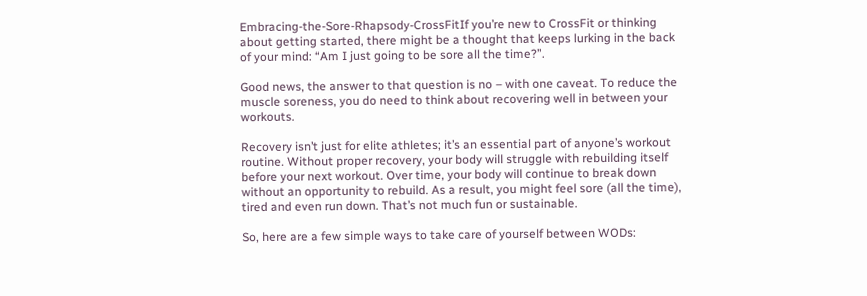Embracing-the-Sore-Rhapsody-CrossFitIf you’re new to CrossFit or thinking about getting started, there might be a thought that keeps lurking in the back of your mind: “Am I just going to be sore all the time?”.

Good news, the answer to that question is no – with one caveat. To reduce the muscle soreness, you do need to think about recovering well in between your workouts.

Recovery isn’t just for elite athletes; it’s an essential part of anyone’s workout routine. Without proper recovery, your body will struggle with rebuilding itself before your next workout. Over time, your body will continue to break down without an opportunity to rebuild. As a result, you might feel sore (all the time), tired and even run down. That’s not much fun or sustainable.

So, here are a few simple ways to take care of yourself between WODs: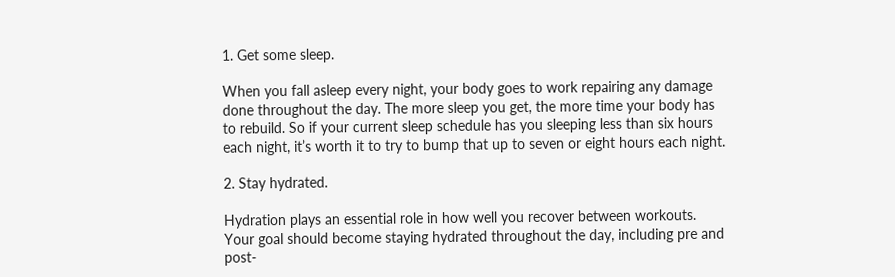1. Get some sleep.

When you fall asleep every night, your body goes to work repairing any damage done throughout the day. The more sleep you get, the more time your body has to rebuild. So if your current sleep schedule has you sleeping less than six hours each night, it’s worth it to try to bump that up to seven or eight hours each night.

2. Stay hydrated.

Hydration plays an essential role in how well you recover between workouts. Your goal should become staying hydrated throughout the day, including pre and post-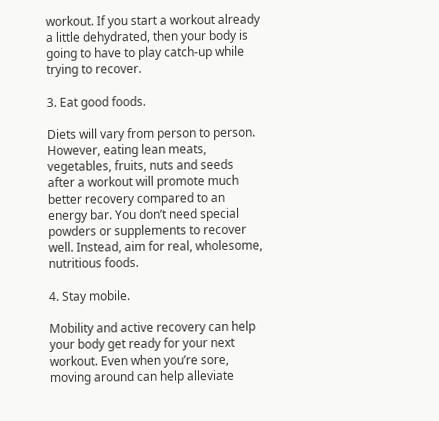workout. If you start a workout already a little dehydrated, then your body is going to have to play catch-up while trying to recover.

3. Eat good foods.

Diets will vary from person to person. However, eating lean meats, vegetables, fruits, nuts and seeds after a workout will promote much better recovery compared to an energy bar. You don’t need special powders or supplements to recover well. Instead, aim for real, wholesome, nutritious foods.

4. Stay mobile.

Mobility and active recovery can help your body get ready for your next workout. Even when you’re sore, moving around can help alleviate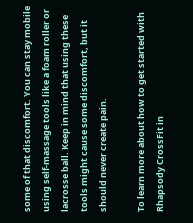some of that discomfort. You can stay mobile using self-massage tools like a foam roller or lacrosse ball. Keep in mind that using these tools might cause some discomfort, but it should never create pain.

To learn more about how to get started with Rhapsody CrossFit in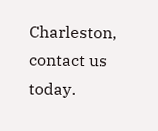Charleston, contact us today.